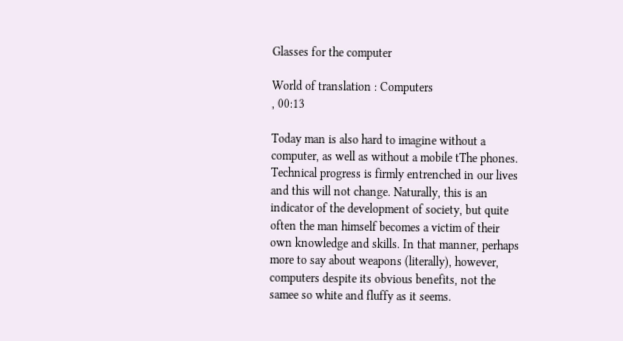Glasses for the computer

World of translation : Computers
, 00:13

Today man is also hard to imagine without a computer, as well as without a mobile tThe phones. Technical progress is firmly entrenched in our lives and this will not change. Naturally, this is an indicator of the development of society, but quite often the man himself becomes a victim of their own knowledge and skills. In that manner, perhaps more to say about weapons (literally), however, computers despite its obvious benefits, not the samee so white and fluffy as it seems.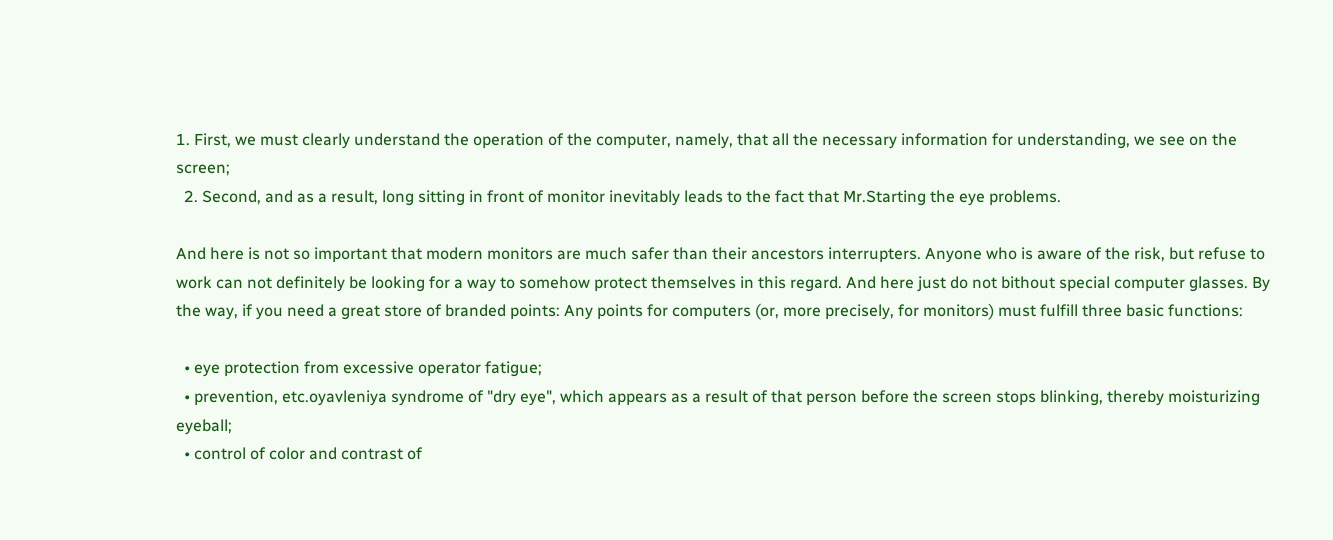1. First, we must clearly understand the operation of the computer, namely, that all the necessary information for understanding, we see on the screen;
  2. Second, and as a result, long sitting in front of monitor inevitably leads to the fact that Mr.Starting the eye problems.

And here is not so important that modern monitors are much safer than their ancestors interrupters. Anyone who is aware of the risk, but refuse to work can not definitely be looking for a way to somehow protect themselves in this regard. And here just do not bithout special computer glasses. By the way, if you need a great store of branded points: Any points for computers (or, more precisely, for monitors) must fulfill three basic functions:

  • eye protection from excessive operator fatigue;
  • prevention, etc.oyavleniya syndrome of "dry eye", which appears as a result of that person before the screen stops blinking, thereby moisturizing eyeball;
  • control of color and contrast of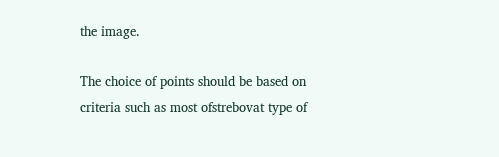the image.

The choice of points should be based on criteria such as most ofstrebovat type of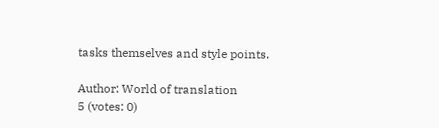tasks themselves and style points.

Author: World of translation
5 (votes: 0)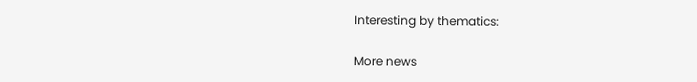Interesting by thematics:

More news